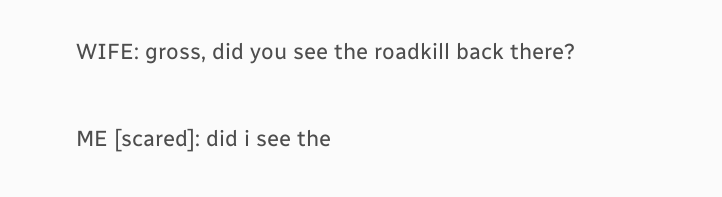WIFE: gross, did you see the roadkill back there?

ME [scared]: did i see the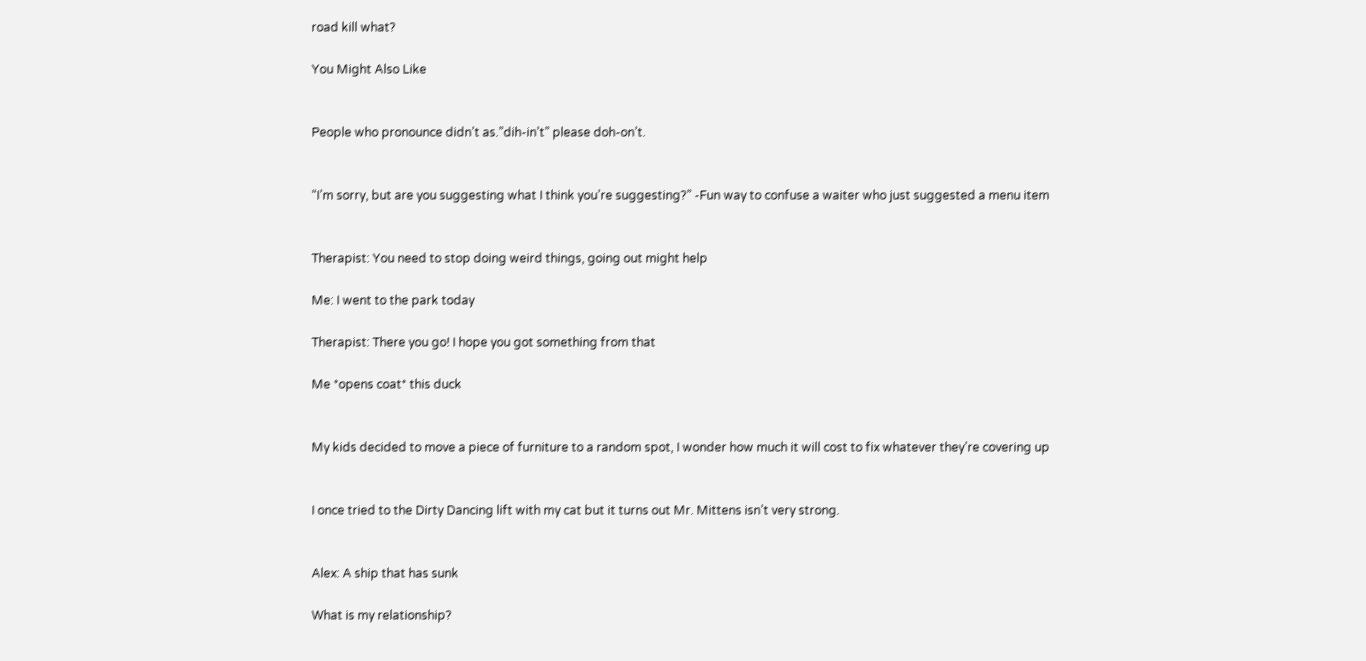road kill what?

You Might Also Like


People who pronounce didn’t as.”dih-in’t” please doh-on’t.


“I’m sorry, but are you suggesting what I think you’re suggesting?” -Fun way to confuse a waiter who just suggested a menu item


Therapist: You need to stop doing weird things, going out might help

Me: I went to the park today

Therapist: There you go! I hope you got something from that

Me *opens coat* this duck


My kids decided to move a piece of furniture to a random spot, I wonder how much it will cost to fix whatever they’re covering up


I once tried to the Dirty Dancing lift with my cat but it turns out Mr. Mittens isn’t very strong.


Alex: A ship that has sunk

What is my relationship?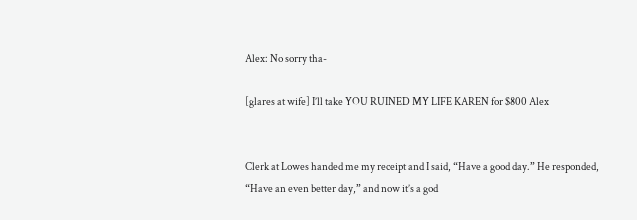Alex: No sorry tha-

[glares at wife] I’ll take YOU RUINED MY LIFE KAREN for $800 Alex


Clerk at Lowes handed me my receipt and I said, “Have a good day.” He responded, “Have an even better day,” and now it’s a god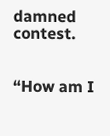damned contest.


“How am I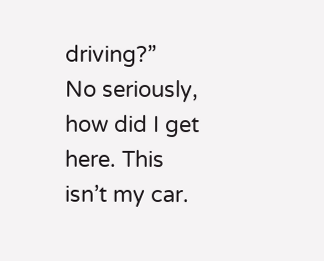driving?”
No seriously, how did I get here. This isn’t my car.